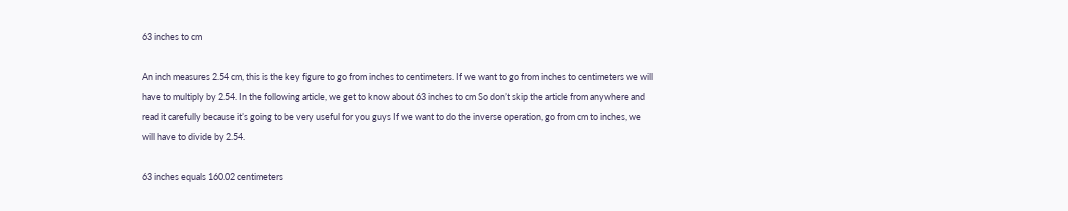63 inches to cm

An inch measures 2.54 cm, this is the key figure to go from inches to centimeters. If we want to go from inches to centimeters we will have to multiply by 2.54. In the following article, we get to know about 63 inches to cm So don’t skip the article from anywhere and read it carefully because it’s going to be very useful for you guys If we want to do the inverse operation, go from cm to inches, we will have to divide by 2.54.

63 inches equals 160.02 centimeters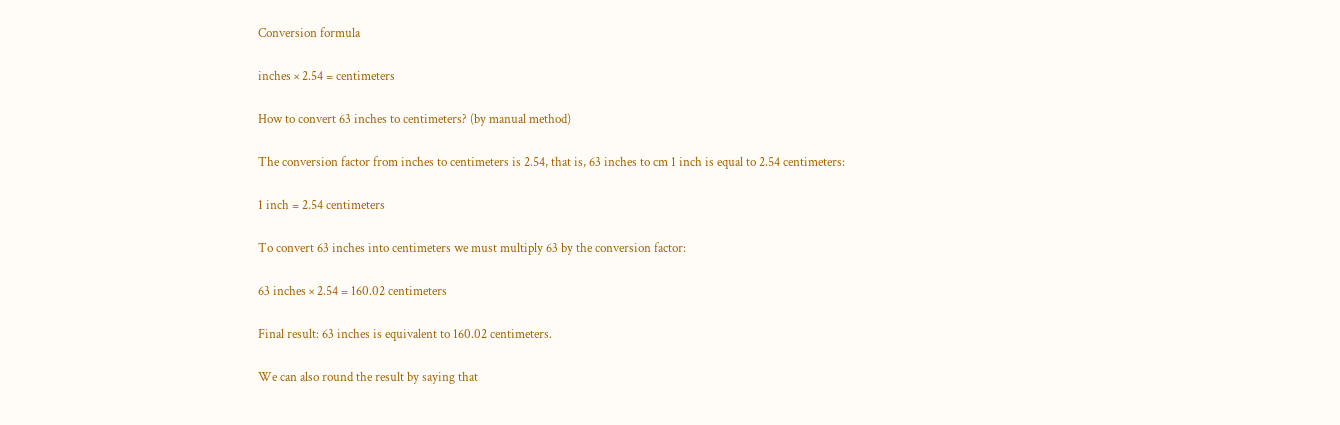Conversion formula

inches × 2.54 = centimeters

How to convert 63 inches to centimeters? (by manual method)

The conversion factor from inches to centimeters is 2.54, that is, 63 inches to cm 1 inch is equal to 2.54 centimeters:

1 inch = 2.54 centimeters

To convert 63 inches into centimeters we must multiply 63 by the conversion factor:

63 inches × 2.54 = 160.02 centimeters

Final result: 63 inches is equivalent to 160.02 centimeters.

We can also round the result by saying that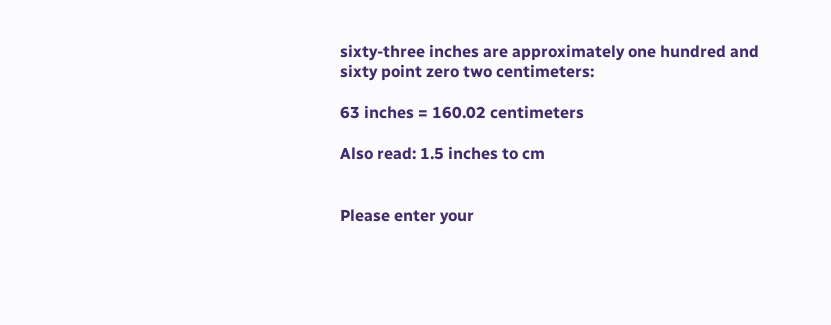sixty-three inches are approximately one hundred and sixty point zero two centimeters:

63 inches = 160.02 centimeters

Also read: 1.5 inches to cm


Please enter your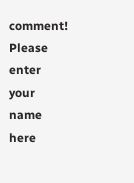comment!
Please enter your name here